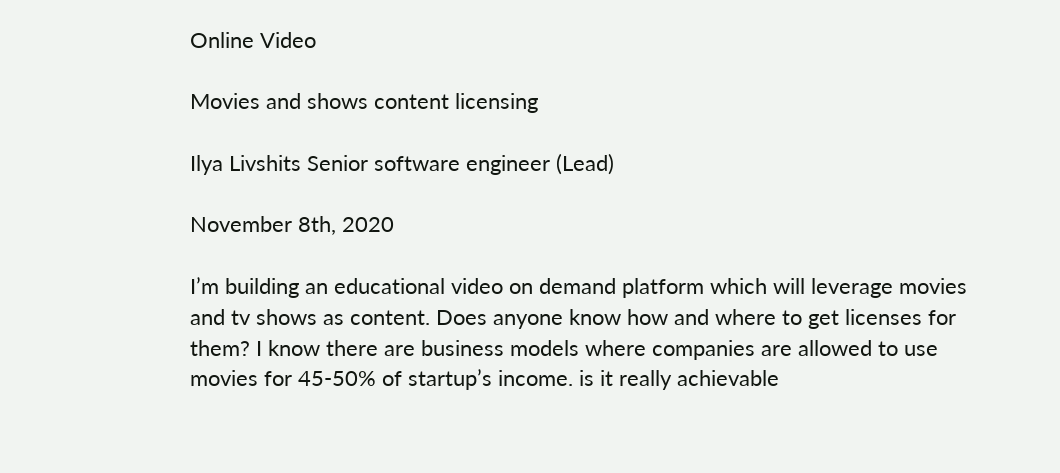Online Video

Movies and shows content licensing

Ilya Livshits Senior software engineer (Lead)

November 8th, 2020

I’m building an educational video on demand platform which will leverage movies and tv shows as content. Does anyone know how and where to get licenses for them? I know there are business models where companies are allowed to use movies for 45-50% of startup’s income. is it really achievable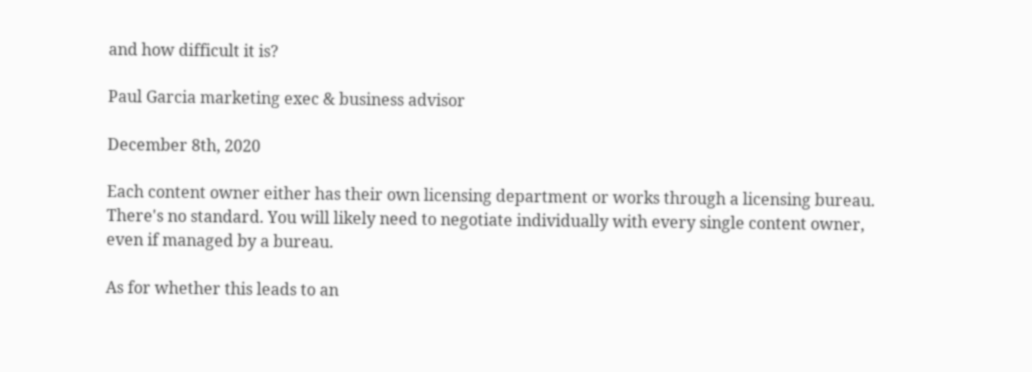and how difficult it is?

Paul Garcia marketing exec & business advisor

December 8th, 2020

Each content owner either has their own licensing department or works through a licensing bureau. There's no standard. You will likely need to negotiate individually with every single content owner, even if managed by a bureau.

As for whether this leads to an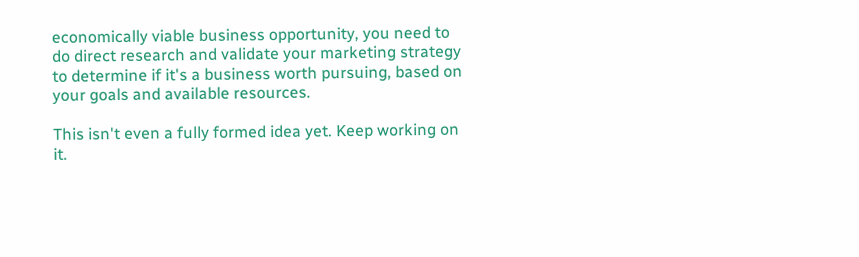economically viable business opportunity, you need to do direct research and validate your marketing strategy to determine if it's a business worth pursuing, based on your goals and available resources.

This isn't even a fully formed idea yet. Keep working on it.